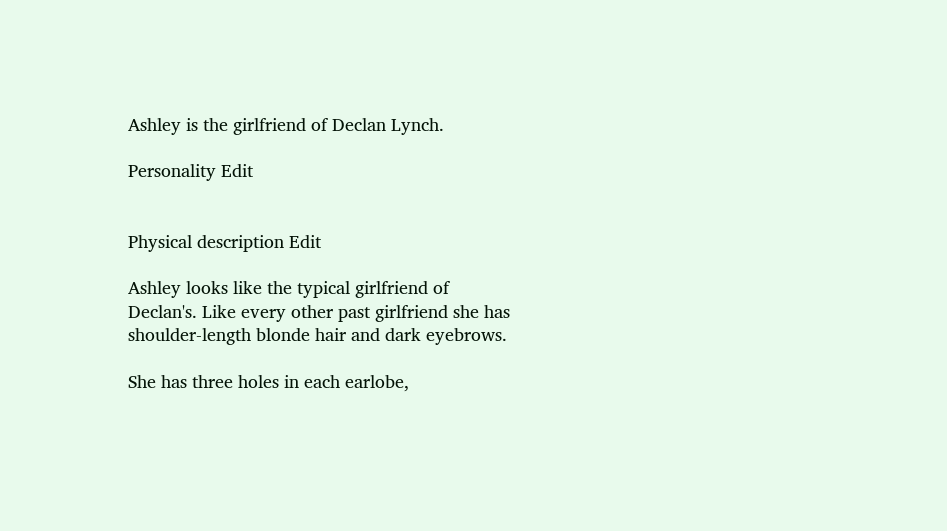Ashley is the girlfriend of Declan Lynch.

Personality Edit


Physical description Edit

Ashley looks like the typical girlfriend of Declan's. Like every other past girlfriend she has shoulder-length blonde hair and dark eyebrows.

She has three holes in each earlobe,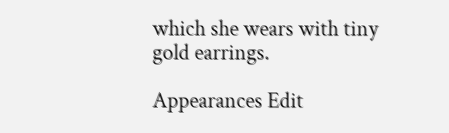which she wears with tiny gold earrings.

Appearances Edit